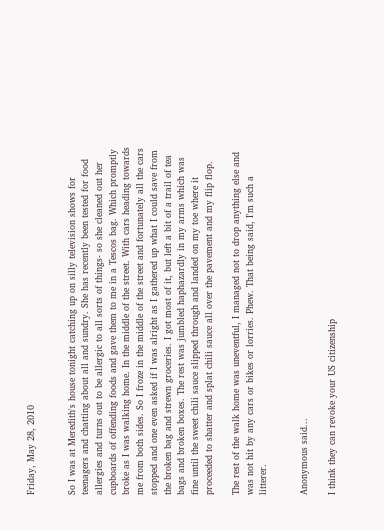Friday, May 28, 2010


So I was at Meredith's house tonight catching up on silly television shows for teenagers and chatting about all and sundry. She has recently been tested for food allergies and turns out to be allergic to all sorts of things- so she cleaned out her cupboards of offending foods and gave them to me in a Tescos bag. Which promptly broke as I was walking home. In the middle of the street. With cars heading towards me from both sides. So I froze in the middle of the street and fortunately all the cars stopped and one even asked if I was alright as I gathered up what I could save from the broken bag and strewn groceries. I got most of it, but left a bit of a trail of tea bags and broken boxes. The rest was jumbled haphazardly in my arms which was fine until the sweet chili sauce slipped through and landed on my toe where it proceeded to shatter and splat chili sauce all over the pavement and my flip flop.

The rest of the walk home was uneventful, I managed not to drop anything else and was not hit by any cars or bikes or lorries. Phew. That being said, I'm such a litterer.


Anonymous said...

I think they can revoke your US citizenship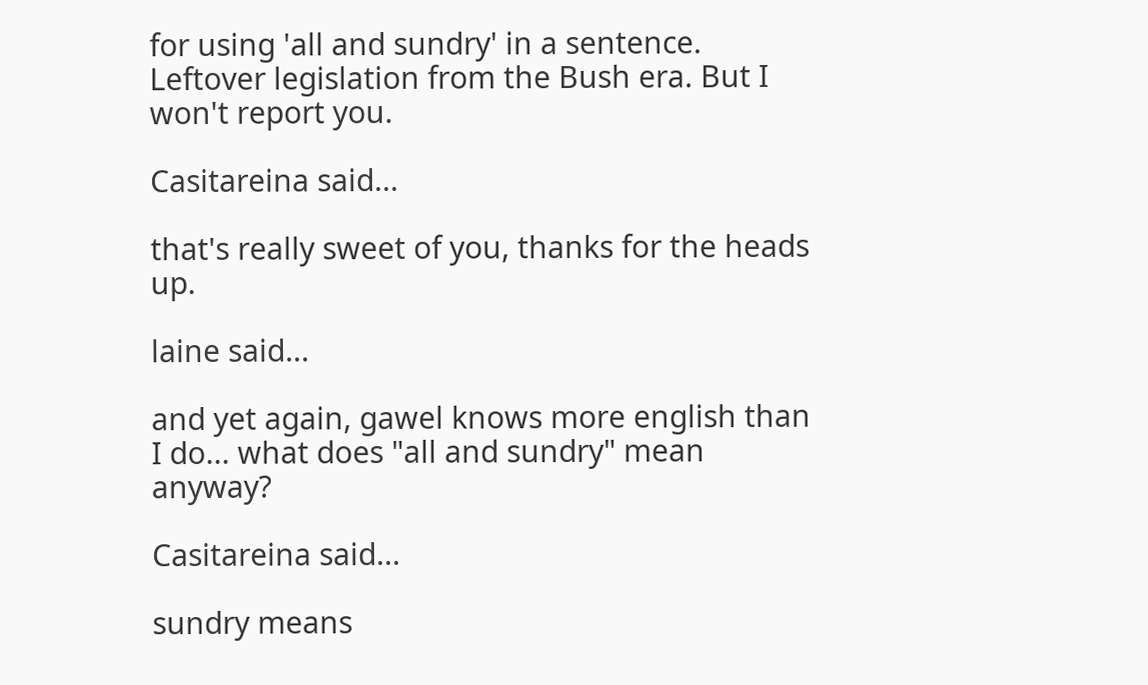for using 'all and sundry' in a sentence. Leftover legislation from the Bush era. But I won't report you.

Casitareina said...

that's really sweet of you, thanks for the heads up.

laine said...

and yet again, gawel knows more english than I do... what does "all and sundry" mean anyway?

Casitareina said...

sundry means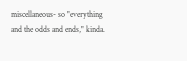miscellaneous- so "everything and the odds and ends," kinda.